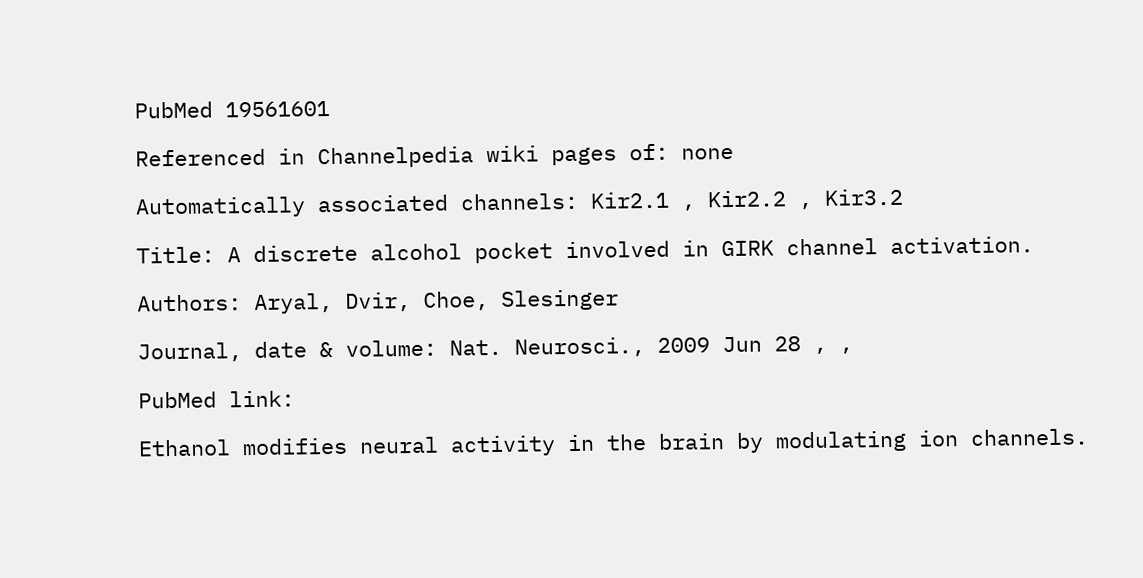PubMed 19561601

Referenced in Channelpedia wiki pages of: none

Automatically associated channels: Kir2.1 , Kir2.2 , Kir3.2

Title: A discrete alcohol pocket involved in GIRK channel activation.

Authors: Aryal, Dvir, Choe, Slesinger

Journal, date & volume: Nat. Neurosci., 2009 Jun 28 , ,

PubMed link:

Ethanol modifies neural activity in the brain by modulating ion channels.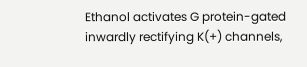Ethanol activates G protein-gated inwardly rectifying K(+) channels,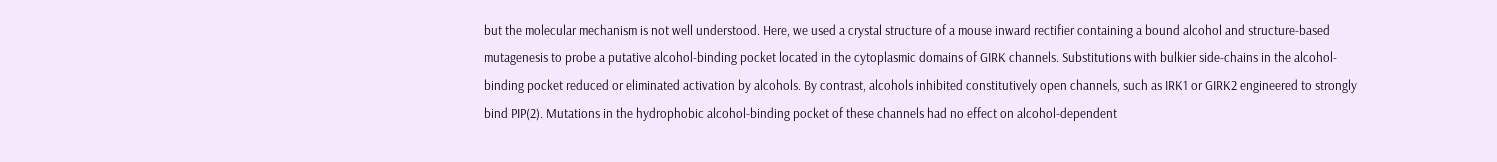but the molecular mechanism is not well understood. Here, we used a crystal structure of a mouse inward rectifier containing a bound alcohol and structure-based mutagenesis to probe a putative alcohol-binding pocket located in the cytoplasmic domains of GIRK channels. Substitutions with bulkier side-chains in the alcohol-binding pocket reduced or eliminated activation by alcohols. By contrast, alcohols inhibited constitutively open channels, such as IRK1 or GIRK2 engineered to strongly bind PIP(2). Mutations in the hydrophobic alcohol-binding pocket of these channels had no effect on alcohol-dependent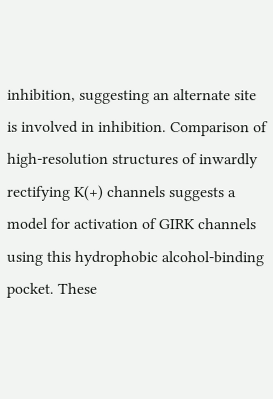inhibition, suggesting an alternate site is involved in inhibition. Comparison of high-resolution structures of inwardly rectifying K(+) channels suggests a model for activation of GIRK channels using this hydrophobic alcohol-binding pocket. These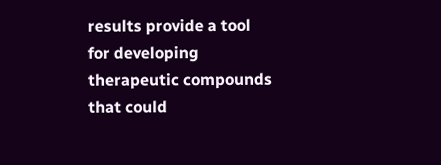results provide a tool for developing therapeutic compounds that could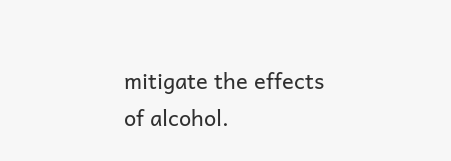mitigate the effects of alcohol.